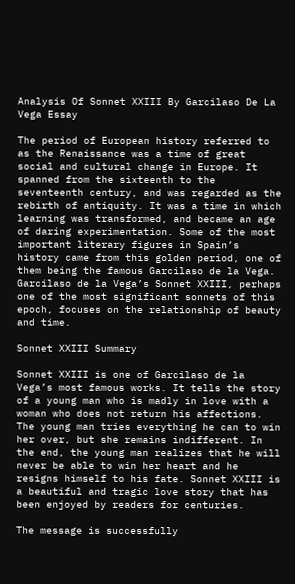Analysis Of Sonnet XXIII By Garcilaso De La Vega Essay

The period of European history referred to as the Renaissance was a time of great social and cultural change in Europe. It spanned from the sixteenth to the seventeenth century, and was regarded as the rebirth of antiquity. It was a time in which learning was transformed, and became an age of daring experimentation. Some of the most important literary figures in Spain’s history came from this golden period, one of them being the famous Garcilaso de la Vega. Garcilaso de la Vega’s Sonnet XXIII, perhaps one of the most significant sonnets of this epoch, focuses on the relationship of beauty and time.

Sonnet XXIII Summary

Sonnet XXIII is one of Garcilaso de la Vega’s most famous works. It tells the story of a young man who is madly in love with a woman who does not return his affections. The young man tries everything he can to win her over, but she remains indifferent. In the end, the young man realizes that he will never be able to win her heart and he resigns himself to his fate. Sonnet XXIII is a beautiful and tragic love story that has been enjoyed by readers for centuries.

The message is successfully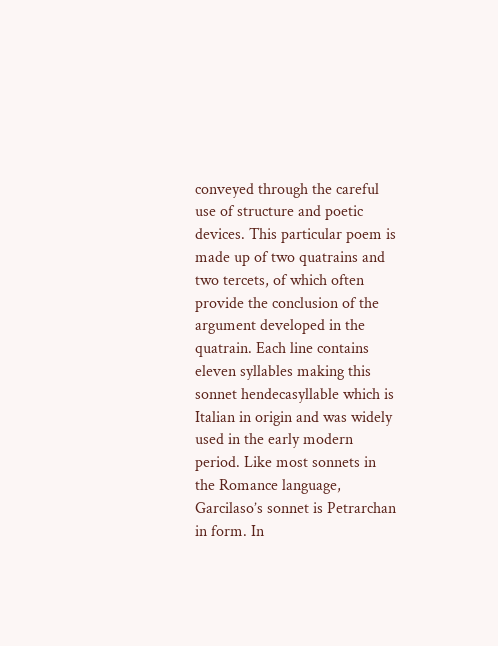conveyed through the careful use of structure and poetic devices. This particular poem is made up of two quatrains and two tercets, of which often provide the conclusion of the argument developed in the quatrain. Each line contains eleven syllables making this sonnet hendecasyllable which is Italian in origin and was widely used in the early modern period. Like most sonnets in the Romance language, Garcilaso’s sonnet is Petrarchan in form. In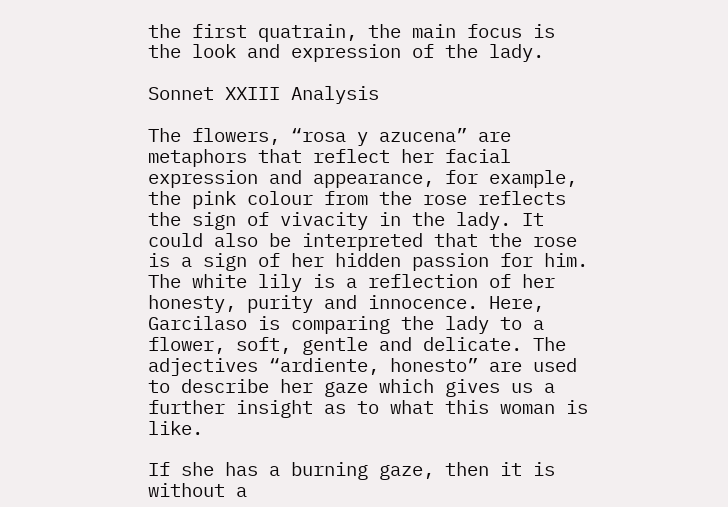the first quatrain, the main focus is the look and expression of the lady.

Sonnet XXIII Analysis

The flowers, “rosa y azucena” are metaphors that reflect her facial expression and appearance, for example, the pink colour from the rose reflects the sign of vivacity in the lady. It could also be interpreted that the rose is a sign of her hidden passion for him. The white lily is a reflection of her honesty, purity and innocence. Here, Garcilaso is comparing the lady to a flower, soft, gentle and delicate. The adjectives “ardiente, honesto” are used to describe her gaze which gives us a further insight as to what this woman is like.

If she has a burning gaze, then it is without a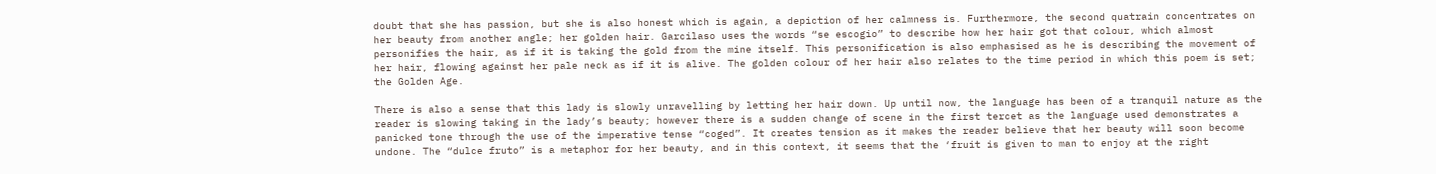doubt that she has passion, but she is also honest which is again, a depiction of her calmness is. Furthermore, the second quatrain concentrates on her beauty from another angle; her golden hair. Garcilaso uses the words “se escogio” to describe how her hair got that colour, which almost personifies the hair, as if it is taking the gold from the mine itself. This personification is also emphasised as he is describing the movement of her hair, flowing against her pale neck as if it is alive. The golden colour of her hair also relates to the time period in which this poem is set; the Golden Age.

There is also a sense that this lady is slowly unravelling by letting her hair down. Up until now, the language has been of a tranquil nature as the reader is slowing taking in the lady’s beauty; however there is a sudden change of scene in the first tercet as the language used demonstrates a panicked tone through the use of the imperative tense “coged”. It creates tension as it makes the reader believe that her beauty will soon become undone. The “dulce fruto” is a metaphor for her beauty, and in this context, it seems that the ‘fruit is given to man to enjoy at the right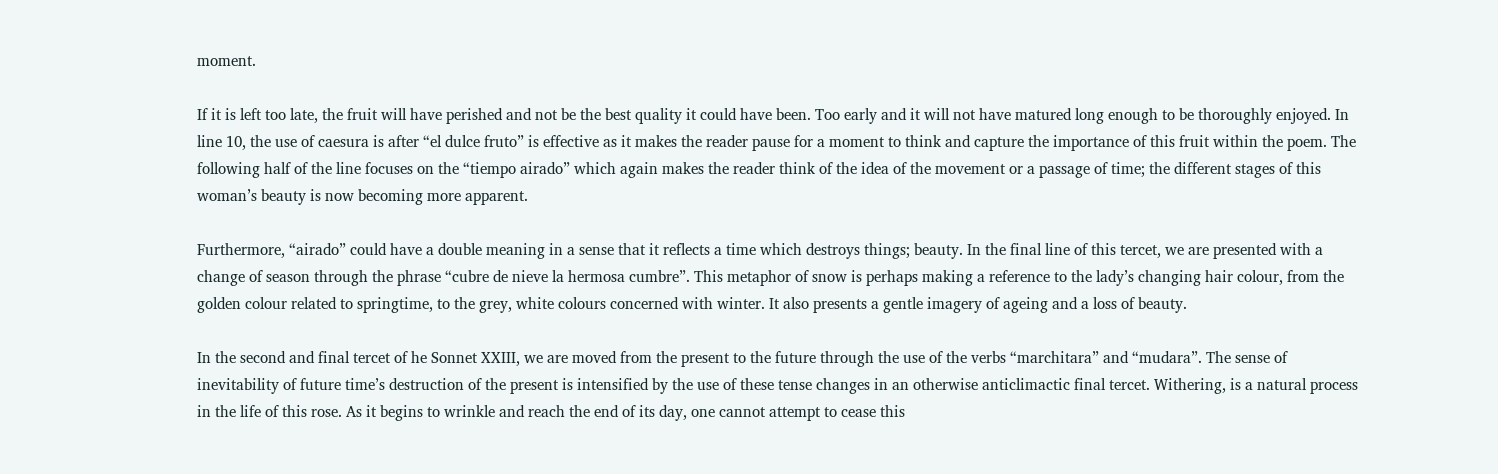moment.

If it is left too late, the fruit will have perished and not be the best quality it could have been. Too early and it will not have matured long enough to be thoroughly enjoyed. In line 10, the use of caesura is after “el dulce fruto” is effective as it makes the reader pause for a moment to think and capture the importance of this fruit within the poem. The following half of the line focuses on the “tiempo airado” which again makes the reader think of the idea of the movement or a passage of time; the different stages of this woman’s beauty is now becoming more apparent.

Furthermore, “airado” could have a double meaning in a sense that it reflects a time which destroys things; beauty. In the final line of this tercet, we are presented with a change of season through the phrase “cubre de nieve la hermosa cumbre”. This metaphor of snow is perhaps making a reference to the lady’s changing hair colour, from the golden colour related to springtime, to the grey, white colours concerned with winter. It also presents a gentle imagery of ageing and a loss of beauty.

In the second and final tercet of he Sonnet XXIII, we are moved from the present to the future through the use of the verbs “marchitara” and “mudara”. The sense of inevitability of future time’s destruction of the present is intensified by the use of these tense changes in an otherwise anticlimactic final tercet. Withering, is a natural process in the life of this rose. As it begins to wrinkle and reach the end of its day, one cannot attempt to cease this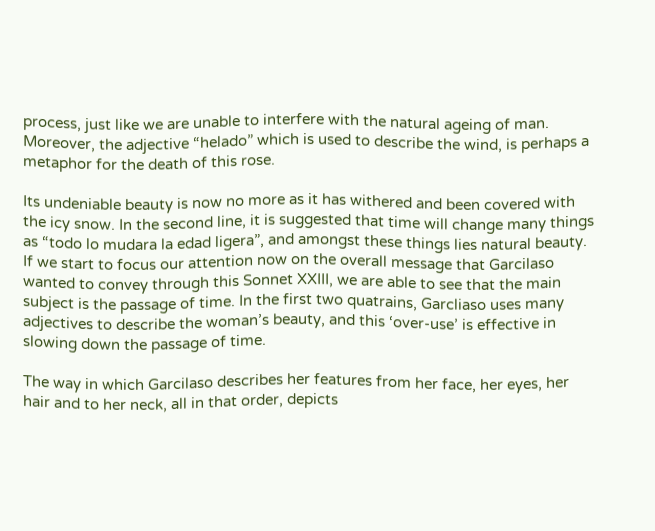process, just like we are unable to interfere with the natural ageing of man. Moreover, the adjective “helado” which is used to describe the wind, is perhaps a metaphor for the death of this rose.

Its undeniable beauty is now no more as it has withered and been covered with the icy snow. In the second line, it is suggested that time will change many things as “todo lo mudara la edad ligera”, and amongst these things lies natural beauty. If we start to focus our attention now on the overall message that Garcilaso wanted to convey through this Sonnet XXIII, we are able to see that the main subject is the passage of time. In the first two quatrains, Garcliaso uses many adjectives to describe the woman’s beauty, and this ‘over-use’ is effective in slowing down the passage of time.

The way in which Garcilaso describes her features from her face, her eyes, her hair and to her neck, all in that order, depicts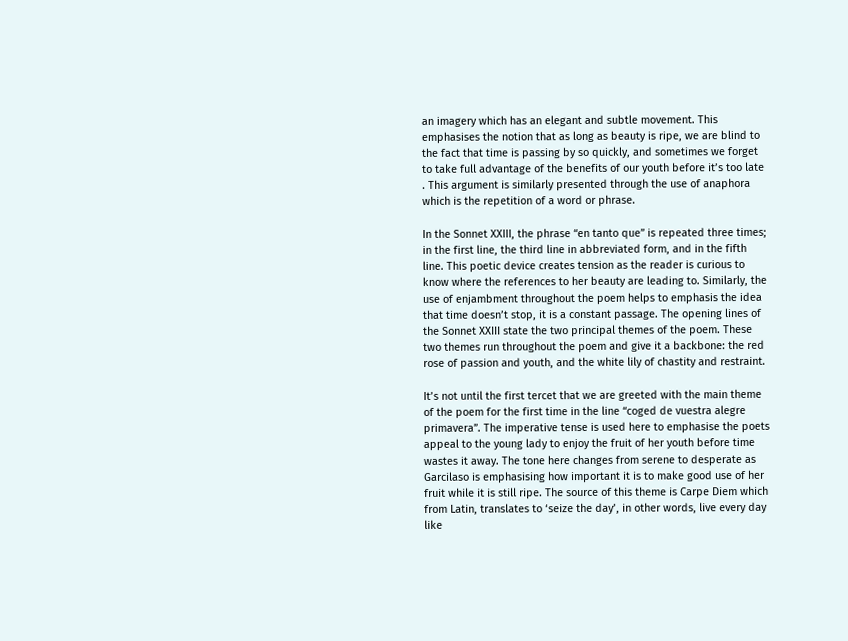an imagery which has an elegant and subtle movement. This emphasises the notion that as long as beauty is ripe, we are blind to the fact that time is passing by so quickly, and sometimes we forget to take full advantage of the benefits of our youth before it’s too late . This argument is similarly presented through the use of anaphora which is the repetition of a word or phrase.

In the Sonnet XXIII, the phrase “en tanto que” is repeated three times; in the first line, the third line in abbreviated form, and in the fifth line. This poetic device creates tension as the reader is curious to know where the references to her beauty are leading to. Similarly, the use of enjambment throughout the poem helps to emphasis the idea that time doesn’t stop, it is a constant passage. The opening lines of the Sonnet XXIII state the two principal themes of the poem. These two themes run throughout the poem and give it a backbone: the red rose of passion and youth, and the white lily of chastity and restraint.

It’s not until the first tercet that we are greeted with the main theme of the poem for the first time in the line “coged de vuestra alegre primavera”. The imperative tense is used here to emphasise the poets appeal to the young lady to enjoy the fruit of her youth before time wastes it away. The tone here changes from serene to desperate as Garcilaso is emphasising how important it is to make good use of her fruit while it is still ripe. The source of this theme is Carpe Diem which from Latin, translates to ‘seize the day’, in other words, live every day like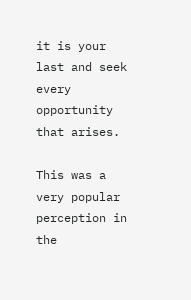it is your last and seek every opportunity that arises.

This was a very popular perception in the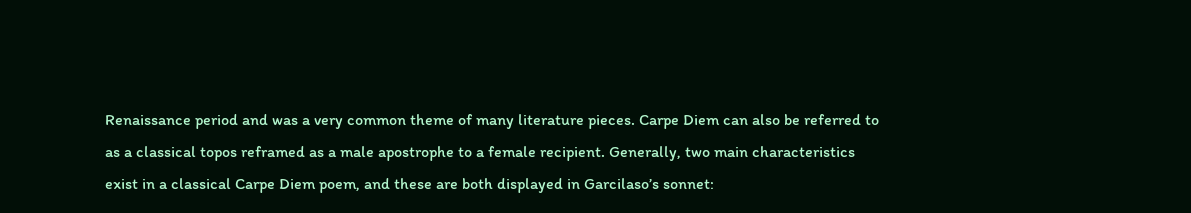Renaissance period and was a very common theme of many literature pieces. Carpe Diem can also be referred to as a classical topos reframed as a male apostrophe to a female recipient. Generally, two main characteristics exist in a classical Carpe Diem poem, and these are both displayed in Garcilaso’s sonnet: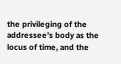the privileging of the addressee’s body as the locus of time, and the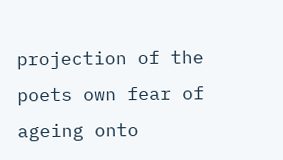projection of the poets own fear of ageing onto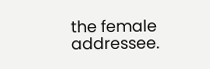the female addressee.